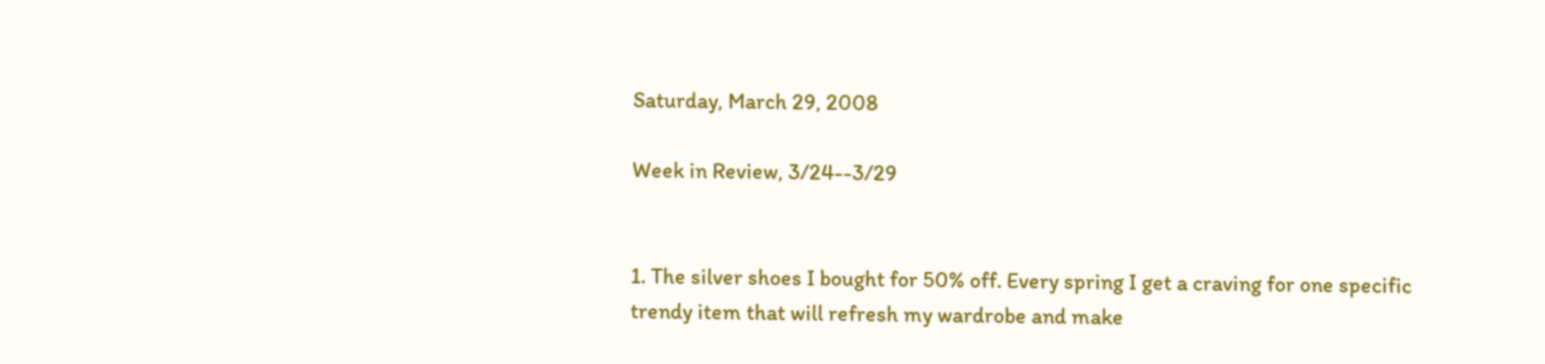Saturday, March 29, 2008

Week in Review, 3/24--3/29


1. The silver shoes I bought for 50% off. Every spring I get a craving for one specific trendy item that will refresh my wardrobe and make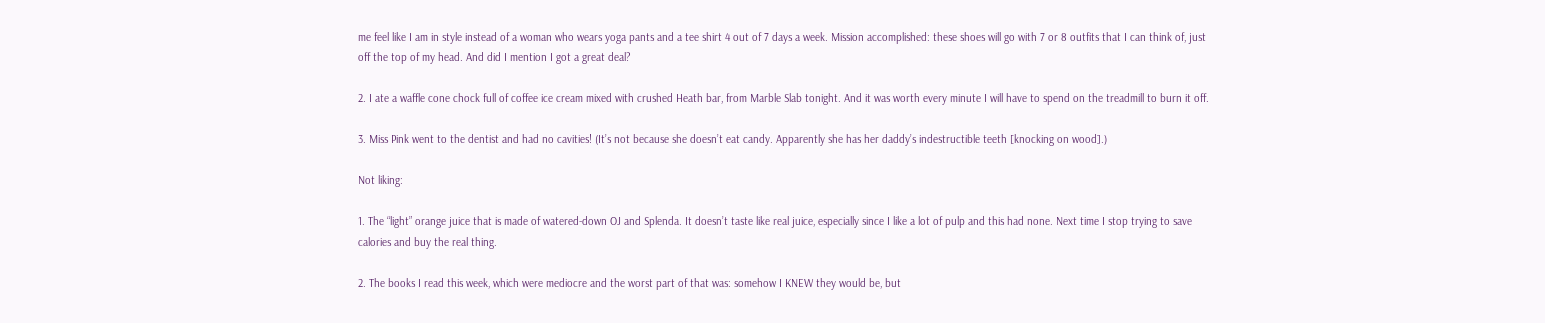me feel like I am in style instead of a woman who wears yoga pants and a tee shirt 4 out of 7 days a week. Mission accomplished: these shoes will go with 7 or 8 outfits that I can think of, just off the top of my head. And did I mention I got a great deal?

2. I ate a waffle cone chock full of coffee ice cream mixed with crushed Heath bar, from Marble Slab tonight. And it was worth every minute I will have to spend on the treadmill to burn it off.

3. Miss Pink went to the dentist and had no cavities! (It’s not because she doesn’t eat candy. Apparently she has her daddy’s indestructible teeth [knocking on wood].)

Not liking:

1. The “light” orange juice that is made of watered-down OJ and Splenda. It doesn’t taste like real juice, especially since I like a lot of pulp and this had none. Next time I stop trying to save calories and buy the real thing.

2. The books I read this week, which were mediocre and the worst part of that was: somehow I KNEW they would be, but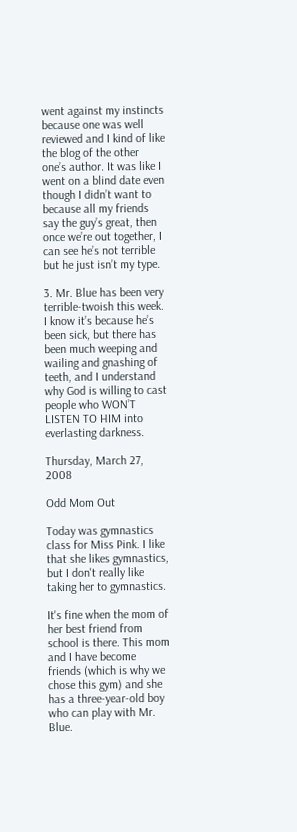went against my instincts because one was well reviewed and I kind of like the blog of the other one’s author. It was like I went on a blind date even though I didn’t want to because all my friends say the guy’s great, then once we’re out together, I can see he’s not terrible but he just isn’t my type.

3. Mr. Blue has been very terrible-twoish this week. I know it’s because he’s been sick, but there has been much weeping and wailing and gnashing of teeth, and I understand why God is willing to cast people who WON’T LISTEN TO HIM into everlasting darkness.

Thursday, March 27, 2008

Odd Mom Out

Today was gymnastics class for Miss Pink. I like that she likes gymnastics, but I don't really like taking her to gymnastics.

It's fine when the mom of her best friend from school is there. This mom and I have become friends (which is why we chose this gym) and she has a three-year-old boy who can play with Mr. Blue.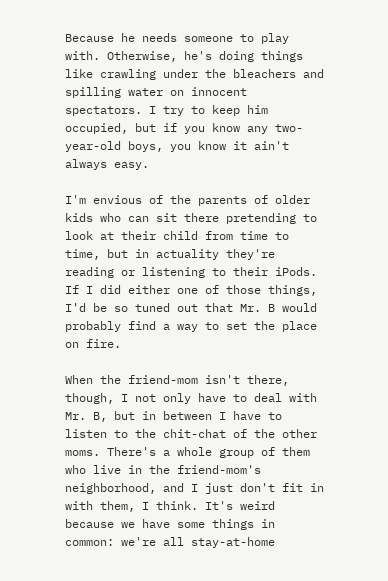Because he needs someone to play with. Otherwise, he's doing things like crawling under the bleachers and spilling water on innocent spectators. I try to keep him occupied, but if you know any two-year-old boys, you know it ain't always easy.

I'm envious of the parents of older kids who can sit there pretending to look at their child from time to time, but in actuality they're reading or listening to their iPods. If I did either one of those things, I'd be so tuned out that Mr. B would probably find a way to set the place on fire.

When the friend-mom isn't there, though, I not only have to deal with Mr. B, but in between I have to listen to the chit-chat of the other moms. There's a whole group of them who live in the friend-mom's neighborhood, and I just don't fit in with them, I think. It's weird because we have some things in common: we're all stay-at-home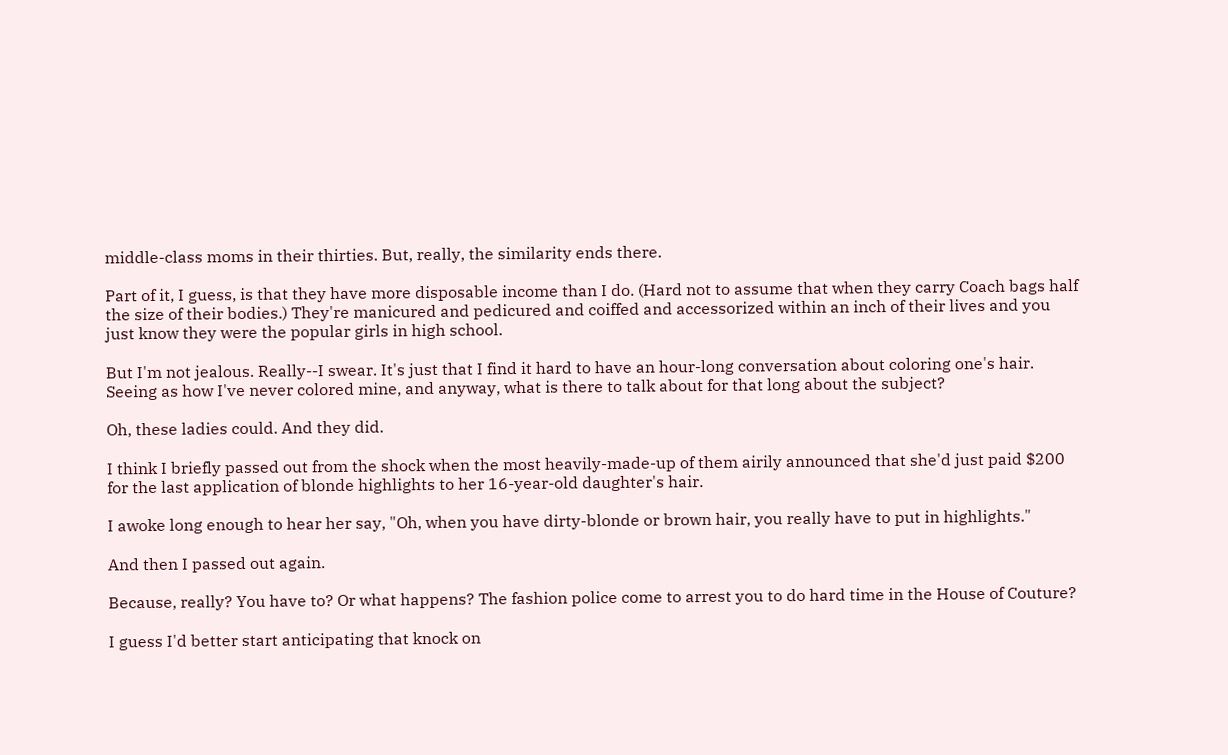middle-class moms in their thirties. But, really, the similarity ends there.

Part of it, I guess, is that they have more disposable income than I do. (Hard not to assume that when they carry Coach bags half the size of their bodies.) They're manicured and pedicured and coiffed and accessorized within an inch of their lives and you just know they were the popular girls in high school.

But I'm not jealous. Really--I swear. It's just that I find it hard to have an hour-long conversation about coloring one's hair. Seeing as how I've never colored mine, and anyway, what is there to talk about for that long about the subject?

Oh, these ladies could. And they did.

I think I briefly passed out from the shock when the most heavily-made-up of them airily announced that she'd just paid $200 for the last application of blonde highlights to her 16-year-old daughter's hair.

I awoke long enough to hear her say, "Oh, when you have dirty-blonde or brown hair, you really have to put in highlights."

And then I passed out again.

Because, really? You have to? Or what happens? The fashion police come to arrest you to do hard time in the House of Couture?

I guess I'd better start anticipating that knock on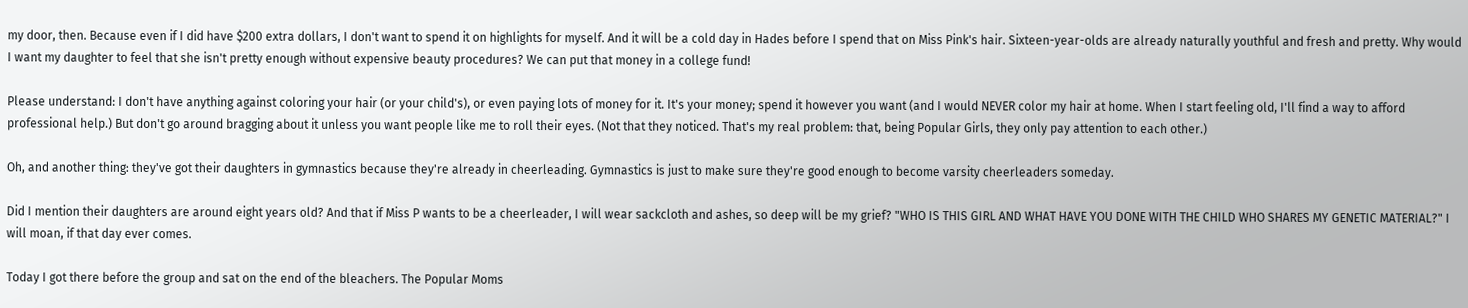my door, then. Because even if I did have $200 extra dollars, I don't want to spend it on highlights for myself. And it will be a cold day in Hades before I spend that on Miss Pink's hair. Sixteen-year-olds are already naturally youthful and fresh and pretty. Why would I want my daughter to feel that she isn't pretty enough without expensive beauty procedures? We can put that money in a college fund!

Please understand: I don't have anything against coloring your hair (or your child's), or even paying lots of money for it. It's your money; spend it however you want (and I would NEVER color my hair at home. When I start feeling old, I'll find a way to afford professional help.) But don't go around bragging about it unless you want people like me to roll their eyes. (Not that they noticed. That's my real problem: that, being Popular Girls, they only pay attention to each other.)

Oh, and another thing: they've got their daughters in gymnastics because they're already in cheerleading. Gymnastics is just to make sure they're good enough to become varsity cheerleaders someday.

Did I mention their daughters are around eight years old? And that if Miss P wants to be a cheerleader, I will wear sackcloth and ashes, so deep will be my grief? "WHO IS THIS GIRL AND WHAT HAVE YOU DONE WITH THE CHILD WHO SHARES MY GENETIC MATERIAL?" I will moan, if that day ever comes.

Today I got there before the group and sat on the end of the bleachers. The Popular Moms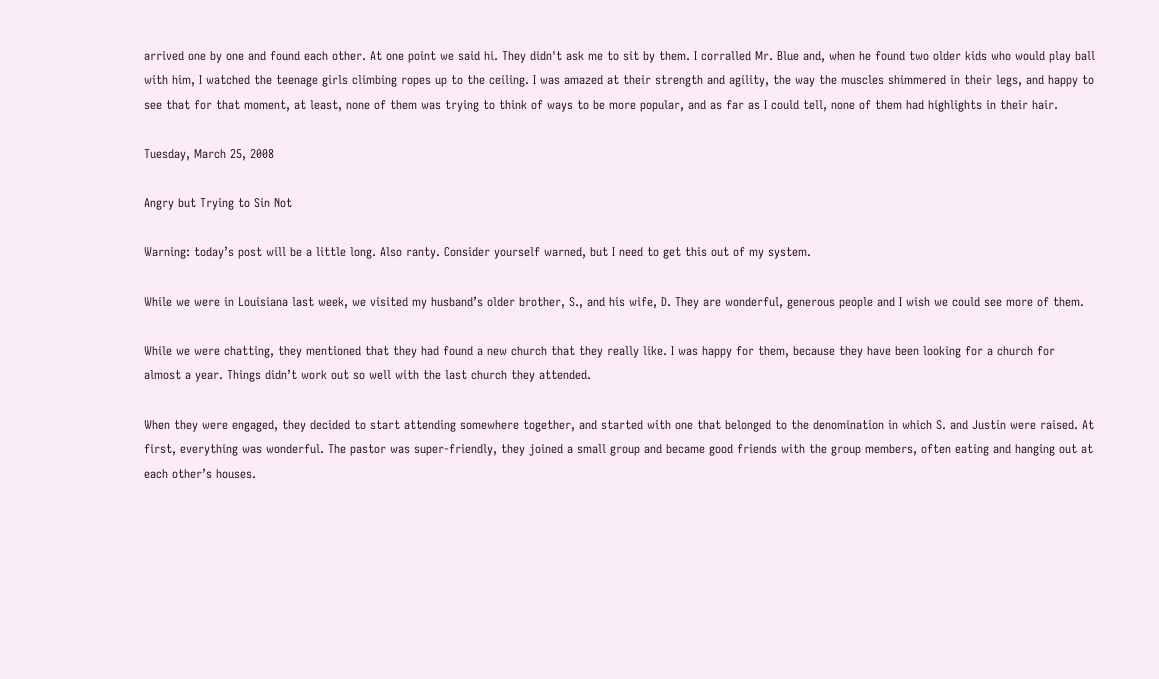arrived one by one and found each other. At one point we said hi. They didn't ask me to sit by them. I corralled Mr. Blue and, when he found two older kids who would play ball with him, I watched the teenage girls climbing ropes up to the ceiling. I was amazed at their strength and agility, the way the muscles shimmered in their legs, and happy to see that for that moment, at least, none of them was trying to think of ways to be more popular, and as far as I could tell, none of them had highlights in their hair.

Tuesday, March 25, 2008

Angry but Trying to Sin Not

Warning: today’s post will be a little long. Also ranty. Consider yourself warned, but I need to get this out of my system.

While we were in Louisiana last week, we visited my husband’s older brother, S., and his wife, D. They are wonderful, generous people and I wish we could see more of them.

While we were chatting, they mentioned that they had found a new church that they really like. I was happy for them, because they have been looking for a church for almost a year. Things didn’t work out so well with the last church they attended.

When they were engaged, they decided to start attending somewhere together, and started with one that belonged to the denomination in which S. and Justin were raised. At first, everything was wonderful. The pastor was super-friendly, they joined a small group and became good friends with the group members, often eating and hanging out at each other’s houses.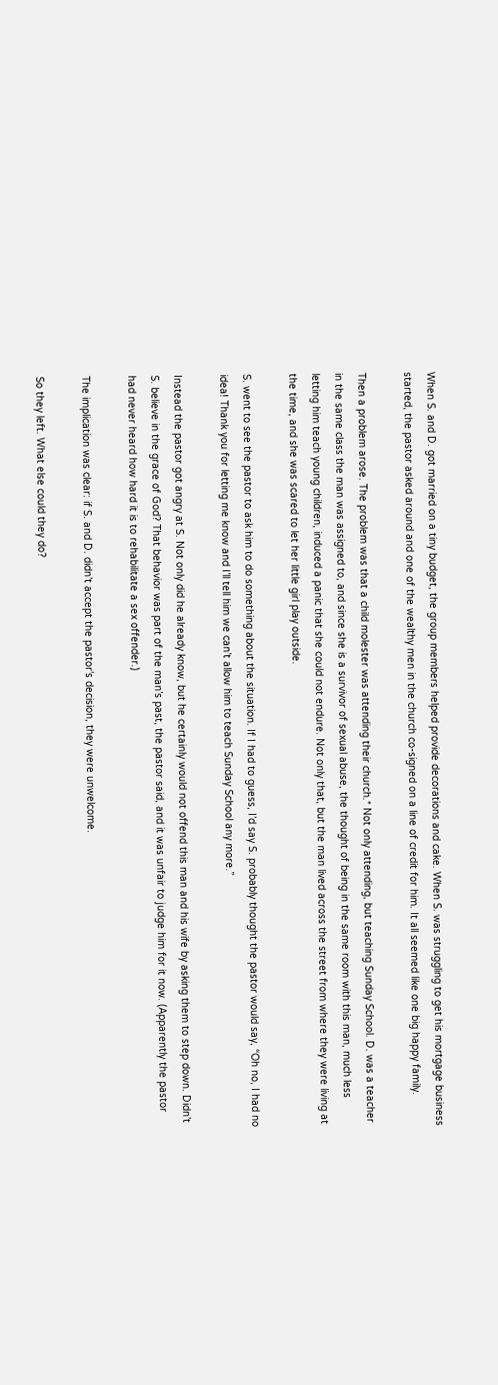When S. and D. got married on a tiny budget, the group members helped provide decorations and cake. When S. was struggling to get his mortgage business started, the pastor asked around and one of the wealthy men in the church co-signed on a line of credit for him. It all seemed like one big happy family.

Then a problem arose. The problem was that a child molester was attending their church.* Not only attending, but teaching Sunday School. D. was a teacher in the same class the man was assigned to, and since she is a survivor of sexual abuse, the thought of being in the same room with this man, much less letting him teach young children, induced a panic that she could not endure. Not only that, but the man lived across the street from where they were living at the time, and she was scared to let her little girl play outside.

S. went to see the pastor to ask him to do something about the situation. If I had to guess, I’d say S. probably thought the pastor would say, “Oh no, I had no idea! Thank you for letting me know and I’ll tell him we can’t allow him to teach Sunday School any more.”

Instead the pastor got angry at S. Not only did he already know, but he certainly would not offend this man and his wife by asking them to step down. Didn’t S. believe in the grace of God? That behavior was part of the man’s past, the pastor said, and it was unfair to judge him for it now. (Apparently the pastor had never heard how hard it is to rehabilitate a sex offender.)

The implication was clear: if S. and D. didn’t accept the pastor’s decision, they were unwelcome.

So they left. What else could they do?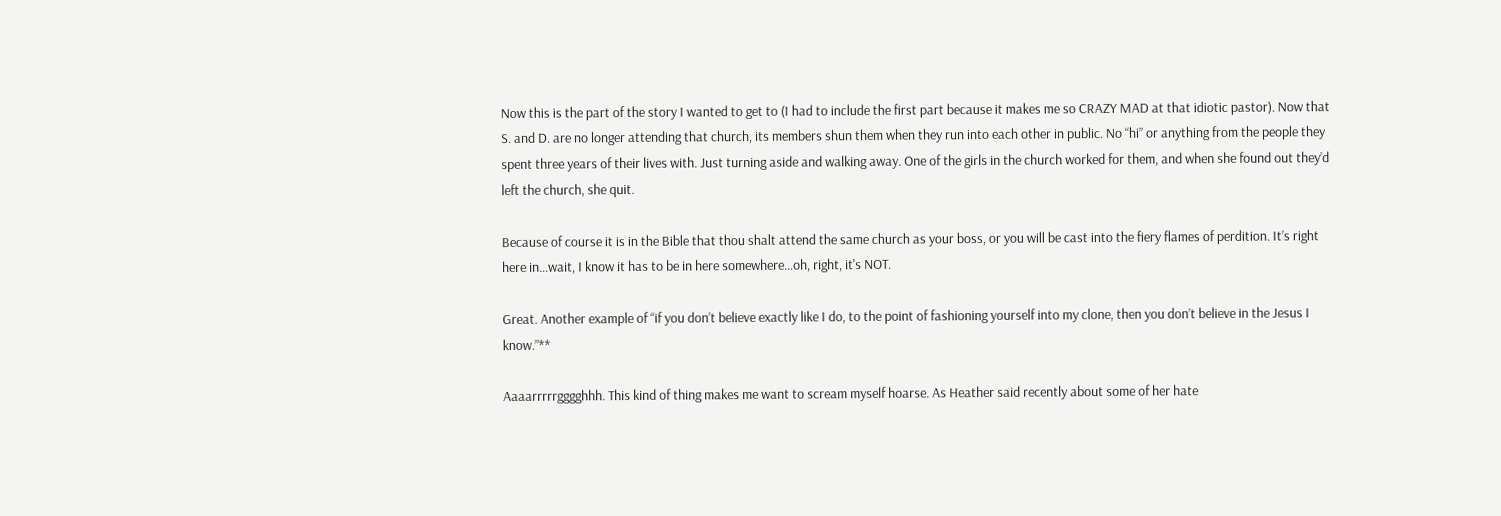Now this is the part of the story I wanted to get to (I had to include the first part because it makes me so CRAZY MAD at that idiotic pastor). Now that S. and D. are no longer attending that church, its members shun them when they run into each other in public. No “hi” or anything from the people they spent three years of their lives with. Just turning aside and walking away. One of the girls in the church worked for them, and when she found out they’d left the church, she quit.

Because of course it is in the Bible that thou shalt attend the same church as your boss, or you will be cast into the fiery flames of perdition. It’s right here in…wait, I know it has to be in here somewhere…oh, right, it's NOT.

Great. Another example of “if you don’t believe exactly like I do, to the point of fashioning yourself into my clone, then you don’t believe in the Jesus I know.”**

Aaaarrrrrgggghhh. This kind of thing makes me want to scream myself hoarse. As Heather said recently about some of her hate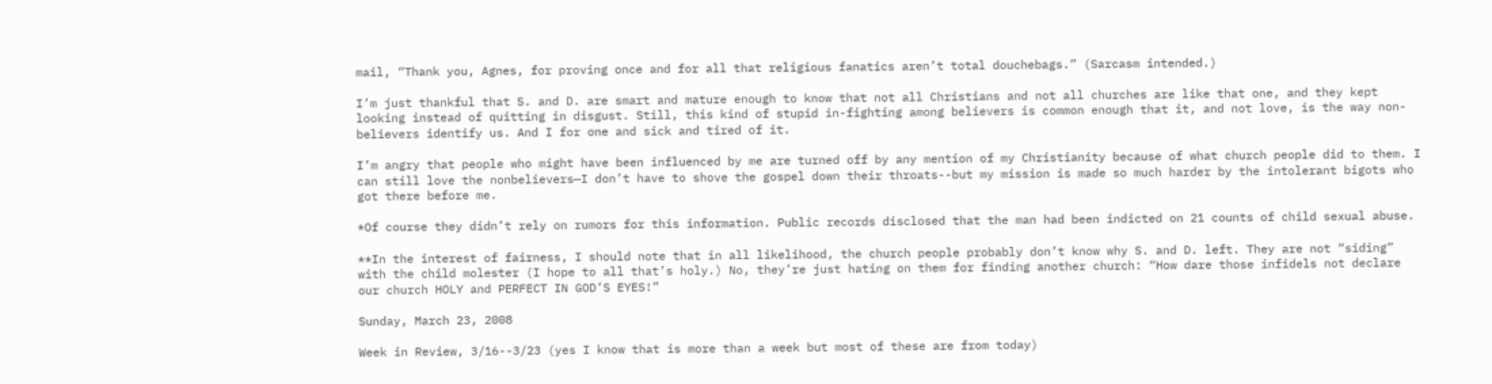mail, “Thank you, Agnes, for proving once and for all that religious fanatics aren’t total douchebags.” (Sarcasm intended.)

I’m just thankful that S. and D. are smart and mature enough to know that not all Christians and not all churches are like that one, and they kept looking instead of quitting in disgust. Still, this kind of stupid in-fighting among believers is common enough that it, and not love, is the way non-believers identify us. And I for one and sick and tired of it.

I’m angry that people who might have been influenced by me are turned off by any mention of my Christianity because of what church people did to them. I can still love the nonbelievers—I don’t have to shove the gospel down their throats--but my mission is made so much harder by the intolerant bigots who got there before me.

*Of course they didn’t rely on rumors for this information. Public records disclosed that the man had been indicted on 21 counts of child sexual abuse.

**In the interest of fairness, I should note that in all likelihood, the church people probably don’t know why S. and D. left. They are not “siding” with the child molester (I hope to all that’s holy.) No, they’re just hating on them for finding another church: “How dare those infidels not declare our church HOLY and PERFECT IN GOD’S EYES!”

Sunday, March 23, 2008

Week in Review, 3/16--3/23 (yes I know that is more than a week but most of these are from today)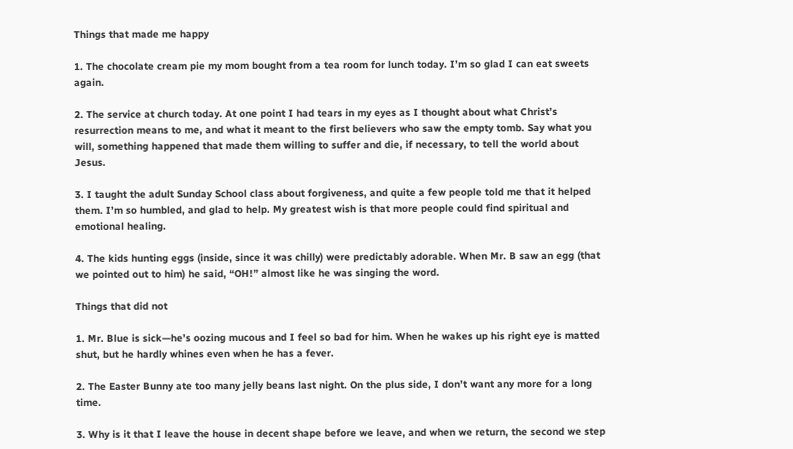Things that made me happy

1. The chocolate cream pie my mom bought from a tea room for lunch today. I’m so glad I can eat sweets again.

2. The service at church today. At one point I had tears in my eyes as I thought about what Christ’s resurrection means to me, and what it meant to the first believers who saw the empty tomb. Say what you will, something happened that made them willing to suffer and die, if necessary, to tell the world about Jesus.

3. I taught the adult Sunday School class about forgiveness, and quite a few people told me that it helped them. I’m so humbled, and glad to help. My greatest wish is that more people could find spiritual and emotional healing.

4. The kids hunting eggs (inside, since it was chilly) were predictably adorable. When Mr. B saw an egg (that we pointed out to him) he said, “OH!” almost like he was singing the word.

Things that did not

1. Mr. Blue is sick—he’s oozing mucous and I feel so bad for him. When he wakes up his right eye is matted shut, but he hardly whines even when he has a fever.

2. The Easter Bunny ate too many jelly beans last night. On the plus side, I don’t want any more for a long time.

3. Why is it that I leave the house in decent shape before we leave, and when we return, the second we step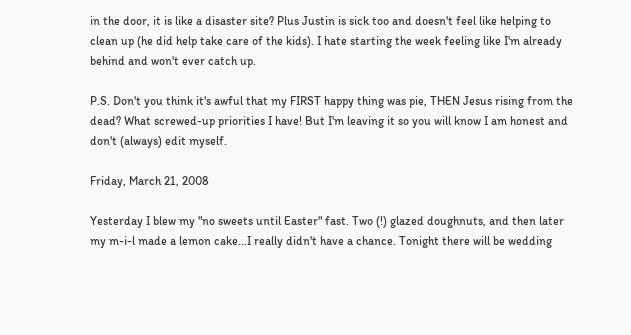in the door, it is like a disaster site? Plus Justin is sick too and doesn't feel like helping to clean up (he did help take care of the kids). I hate starting the week feeling like I'm already behind and won't ever catch up.

P.S. Don't you think it's awful that my FIRST happy thing was pie, THEN Jesus rising from the dead? What screwed-up priorities I have! But I'm leaving it so you will know I am honest and don't (always) edit myself.

Friday, March 21, 2008

Yesterday I blew my "no sweets until Easter" fast. Two (!) glazed doughnuts, and then later my m-i-l made a lemon cake...I really didn't have a chance. Tonight there will be wedding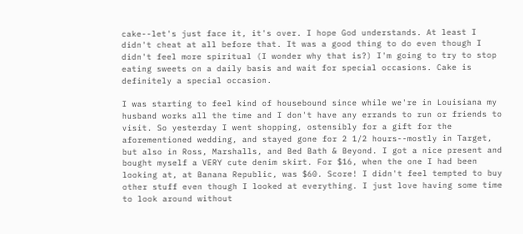cake--let's just face it, it's over. I hope God understands. At least I didn't cheat at all before that. It was a good thing to do even though I didn't feel more spiritual (I wonder why that is?) I'm going to try to stop eating sweets on a daily basis and wait for special occasions. Cake is definitely a special occasion.

I was starting to feel kind of housebound since while we're in Louisiana my husband works all the time and I don't have any errands to run or friends to visit. So yesterday I went shopping, ostensibly for a gift for the aforementioned wedding, and stayed gone for 2 1/2 hours--mostly in Target, but also in Ross, Marshalls, and Bed Bath & Beyond. I got a nice present and bought myself a VERY cute denim skirt. For $16, when the one I had been looking at, at Banana Republic, was $60. Score! I didn't feel tempted to buy other stuff even though I looked at everything. I just love having some time to look around without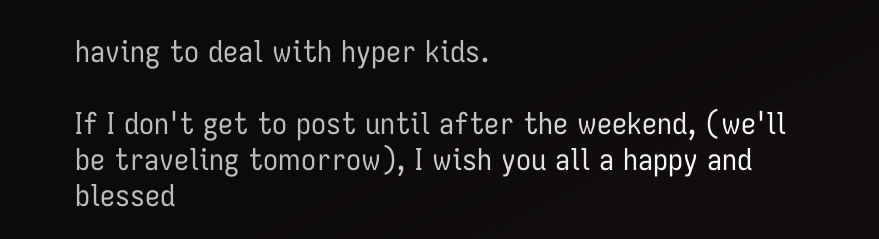having to deal with hyper kids.

If I don't get to post until after the weekend, (we'll be traveling tomorrow), I wish you all a happy and blessed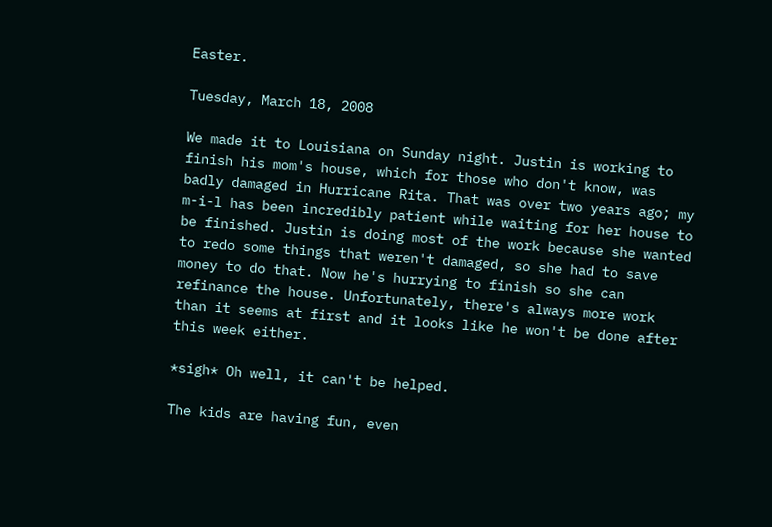Easter.

Tuesday, March 18, 2008

We made it to Louisiana on Sunday night. Justin is working to finish his mom's house, which for those who don't know, was badly damaged in Hurricane Rita. That was over two years ago; my m-i-l has been incredibly patient while waiting for her house to be finished. Justin is doing most of the work because she wanted to redo some things that weren't damaged, so she had to save money to do that. Now he's hurrying to finish so she can refinance the house. Unfortunately, there's always more work than it seems at first and it looks like he won't be done after this week either.

*sigh* Oh well, it can't be helped.

The kids are having fun, even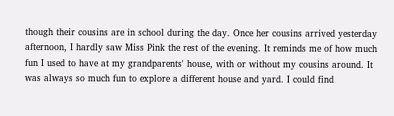though their cousins are in school during the day. Once her cousins arrived yesterday afternoon, I hardly saw Miss Pink the rest of the evening. It reminds me of how much fun I used to have at my grandparents' house, with or without my cousins around. It was always so much fun to explore a different house and yard. I could find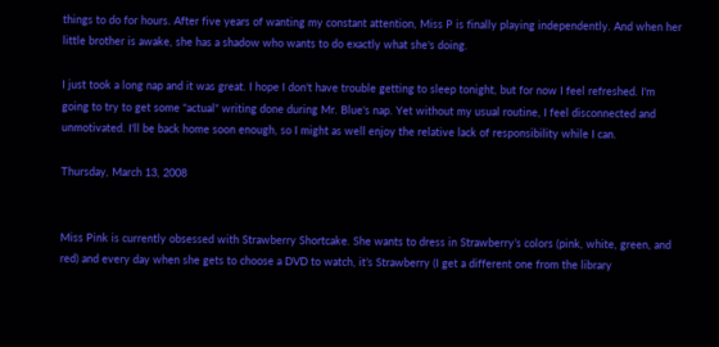things to do for hours. After five years of wanting my constant attention, Miss P is finally playing independently. And when her little brother is awake, she has a shadow who wants to do exactly what she's doing.

I just took a long nap and it was great. I hope I don't have trouble getting to sleep tonight, but for now I feel refreshed. I'm going to try to get some "actual" writing done during Mr. Blue's nap. Yet without my usual routine, I feel disconnected and unmotivated. I'll be back home soon enough, so I might as well enjoy the relative lack of responsibility while I can.

Thursday, March 13, 2008


Miss Pink is currently obsessed with Strawberry Shortcake. She wants to dress in Strawberry’s colors (pink, white, green, and red) and every day when she gets to choose a DVD to watch, it’s Strawberry (I get a different one from the library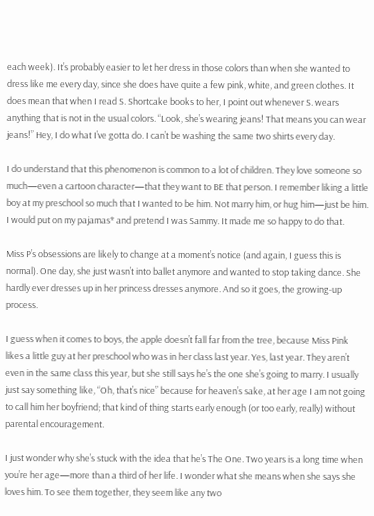each week). It’s probably easier to let her dress in those colors than when she wanted to dress like me every day, since she does have quite a few pink, white, and green clothes. It does mean that when I read S. Shortcake books to her, I point out whenever S. wears anything that is not in the usual colors. “Look, she’s wearing jeans! That means you can wear jeans!” Hey, I do what I’ve gotta do. I can’t be washing the same two shirts every day.

I do understand that this phenomenon is common to a lot of children. They love someone so much—even a cartoon character—that they want to BE that person. I remember liking a little boy at my preschool so much that I wanted to be him. Not marry him, or hug him—just be him. I would put on my pajamas* and pretend I was Sammy. It made me so happy to do that.

Miss P’s obsessions are likely to change at a moment’s notice (and again, I guess this is normal). One day, she just wasn’t into ballet anymore and wanted to stop taking dance. She hardly ever dresses up in her princess dresses anymore. And so it goes, the growing-up process.

I guess when it comes to boys, the apple doesn’t fall far from the tree, because Miss Pink likes a little guy at her preschool who was in her class last year. Yes, last year. They aren’t even in the same class this year, but she still says he’s the one she’s going to marry. I usually just say something like, “Oh, that’s nice” because for heaven’s sake, at her age I am not going to call him her boyfriend; that kind of thing starts early enough (or too early, really) without parental encouragement.

I just wonder why she’s stuck with the idea that he’s The One. Two years is a long time when you’re her age—more than a third of her life. I wonder what she means when she says she loves him. To see them together, they seem like any two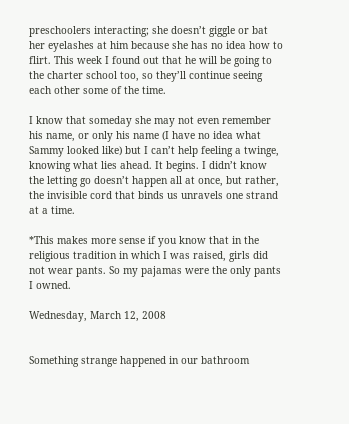preschoolers interacting; she doesn’t giggle or bat her eyelashes at him because she has no idea how to flirt. This week I found out that he will be going to the charter school too, so they’ll continue seeing each other some of the time.

I know that someday she may not even remember his name, or only his name (I have no idea what Sammy looked like) but I can’t help feeling a twinge, knowing what lies ahead. It begins. I didn’t know the letting go doesn’t happen all at once, but rather, the invisible cord that binds us unravels one strand at a time.

*This makes more sense if you know that in the religious tradition in which I was raised, girls did not wear pants. So my pajamas were the only pants I owned.

Wednesday, March 12, 2008


Something strange happened in our bathroom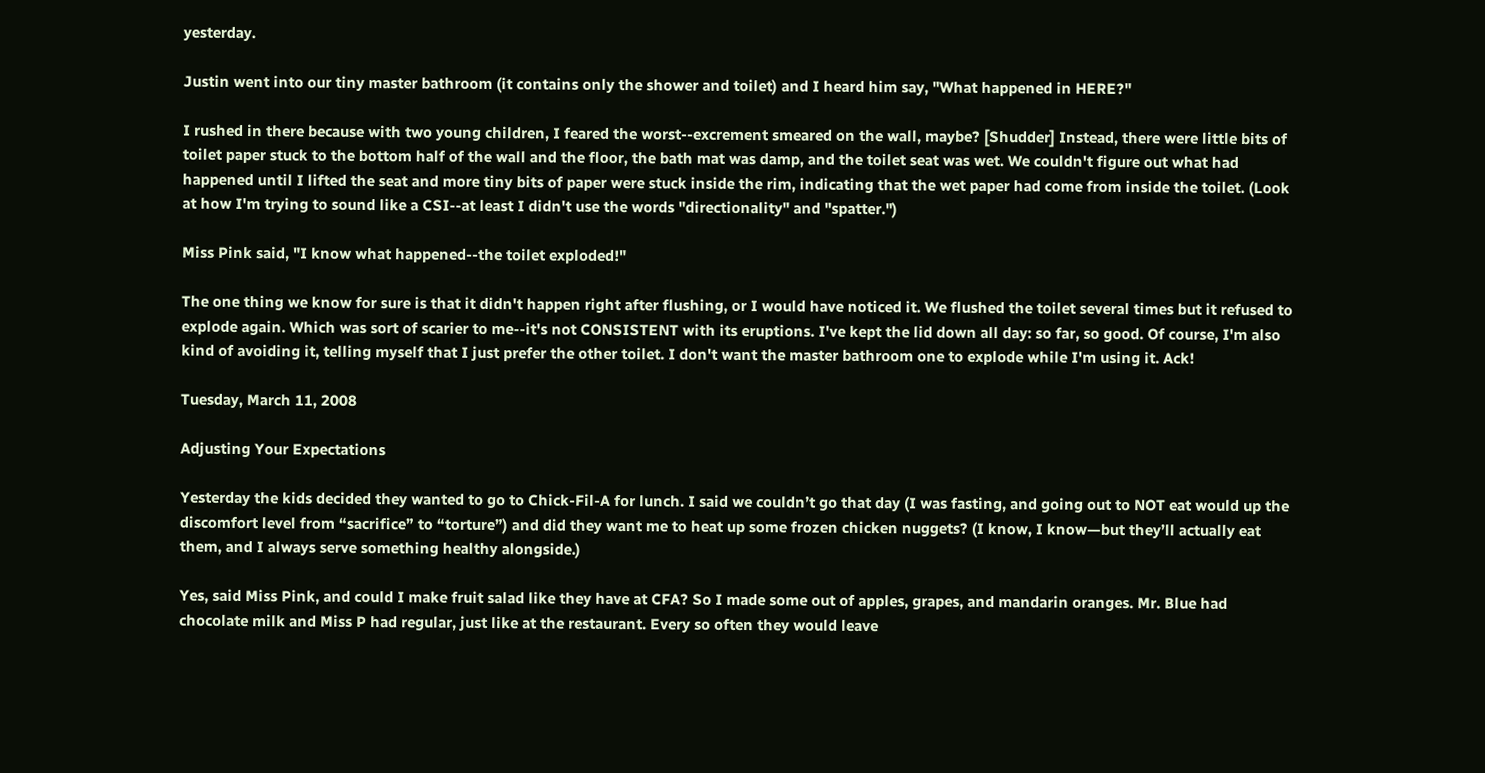yesterday.

Justin went into our tiny master bathroom (it contains only the shower and toilet) and I heard him say, "What happened in HERE?"

I rushed in there because with two young children, I feared the worst--excrement smeared on the wall, maybe? [Shudder] Instead, there were little bits of toilet paper stuck to the bottom half of the wall and the floor, the bath mat was damp, and the toilet seat was wet. We couldn't figure out what had happened until I lifted the seat and more tiny bits of paper were stuck inside the rim, indicating that the wet paper had come from inside the toilet. (Look at how I'm trying to sound like a CSI--at least I didn't use the words "directionality" and "spatter.")

Miss Pink said, "I know what happened--the toilet exploded!"

The one thing we know for sure is that it didn't happen right after flushing, or I would have noticed it. We flushed the toilet several times but it refused to explode again. Which was sort of scarier to me--it's not CONSISTENT with its eruptions. I've kept the lid down all day: so far, so good. Of course, I'm also kind of avoiding it, telling myself that I just prefer the other toilet. I don't want the master bathroom one to explode while I'm using it. Ack!

Tuesday, March 11, 2008

Adjusting Your Expectations

Yesterday the kids decided they wanted to go to Chick-Fil-A for lunch. I said we couldn’t go that day (I was fasting, and going out to NOT eat would up the discomfort level from “sacrifice” to “torture”) and did they want me to heat up some frozen chicken nuggets? (I know, I know—but they’ll actually eat them, and I always serve something healthy alongside.)

Yes, said Miss Pink, and could I make fruit salad like they have at CFA? So I made some out of apples, grapes, and mandarin oranges. Mr. Blue had chocolate milk and Miss P had regular, just like at the restaurant. Every so often they would leave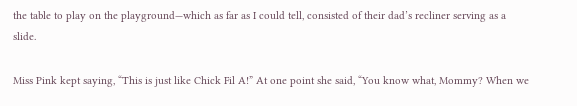the table to play on the playground—which as far as I could tell, consisted of their dad’s recliner serving as a slide.

Miss Pink kept saying, “This is just like Chick Fil A!” At one point she said, “You know what, Mommy? When we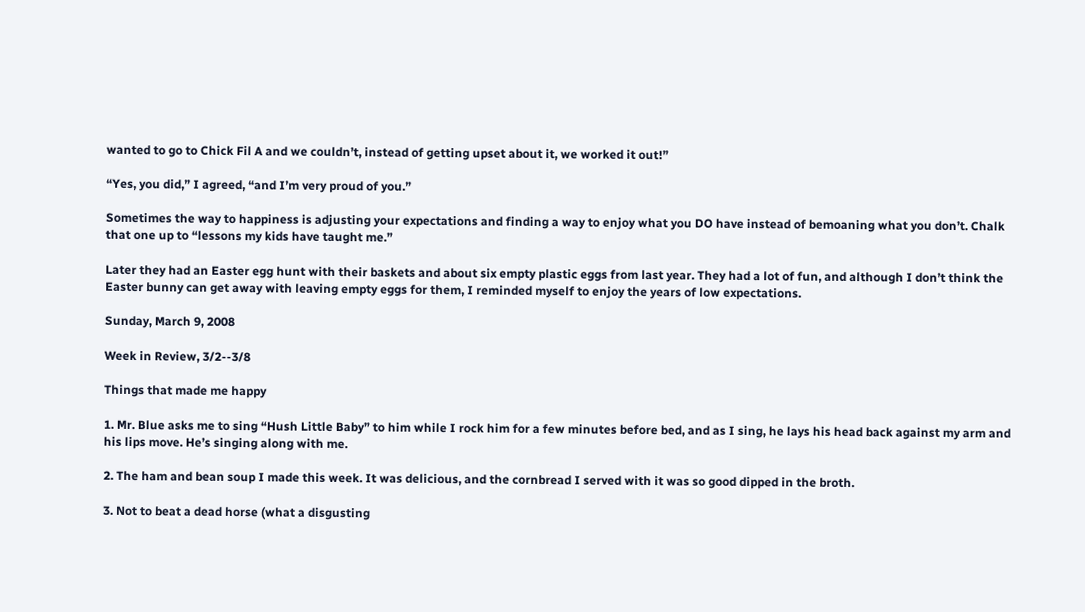wanted to go to Chick Fil A and we couldn’t, instead of getting upset about it, we worked it out!”

“Yes, you did,” I agreed, “and I’m very proud of you.”

Sometimes the way to happiness is adjusting your expectations and finding a way to enjoy what you DO have instead of bemoaning what you don’t. Chalk that one up to “lessons my kids have taught me.”

Later they had an Easter egg hunt with their baskets and about six empty plastic eggs from last year. They had a lot of fun, and although I don’t think the Easter bunny can get away with leaving empty eggs for them, I reminded myself to enjoy the years of low expectations.

Sunday, March 9, 2008

Week in Review, 3/2--3/8

Things that made me happy

1. Mr. Blue asks me to sing “Hush Little Baby” to him while I rock him for a few minutes before bed, and as I sing, he lays his head back against my arm and his lips move. He’s singing along with me.

2. The ham and bean soup I made this week. It was delicious, and the cornbread I served with it was so good dipped in the broth.

3. Not to beat a dead horse (what a disgusting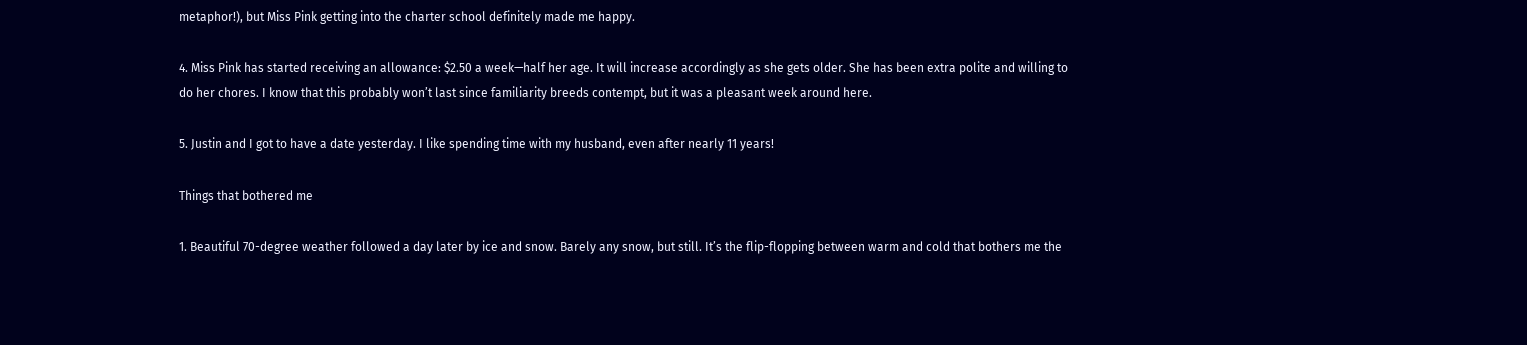metaphor!), but Miss Pink getting into the charter school definitely made me happy.

4. Miss Pink has started receiving an allowance: $2.50 a week—half her age. It will increase accordingly as she gets older. She has been extra polite and willing to do her chores. I know that this probably won’t last since familiarity breeds contempt, but it was a pleasant week around here.

5. Justin and I got to have a date yesterday. I like spending time with my husband, even after nearly 11 years!

Things that bothered me

1. Beautiful 70-degree weather followed a day later by ice and snow. Barely any snow, but still. It’s the flip-flopping between warm and cold that bothers me the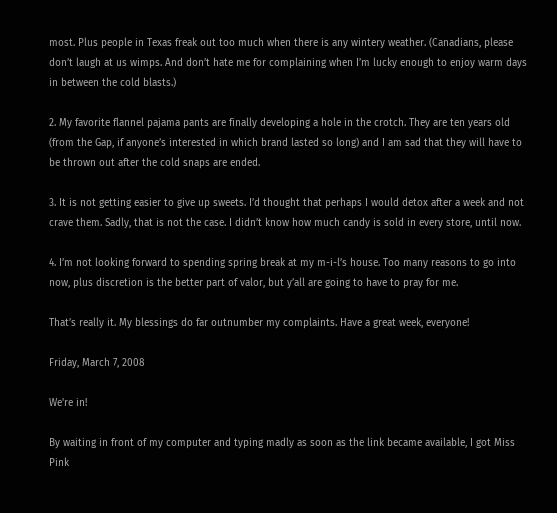most. Plus people in Texas freak out too much when there is any wintery weather. (Canadians, please don’t laugh at us wimps. And don’t hate me for complaining when I’m lucky enough to enjoy warm days in between the cold blasts.)

2. My favorite flannel pajama pants are finally developing a hole in the crotch. They are ten years old (from the Gap, if anyone’s interested in which brand lasted so long) and I am sad that they will have to be thrown out after the cold snaps are ended.

3. It is not getting easier to give up sweets. I’d thought that perhaps I would detox after a week and not crave them. Sadly, that is not the case. I didn’t know how much candy is sold in every store, until now.

4. I’m not looking forward to spending spring break at my m-i-l’s house. Too many reasons to go into now, plus discretion is the better part of valor, but y’all are going to have to pray for me.

That’s really it. My blessings do far outnumber my complaints. Have a great week, everyone!

Friday, March 7, 2008

We're in!

By waiting in front of my computer and typing madly as soon as the link became available, I got Miss Pink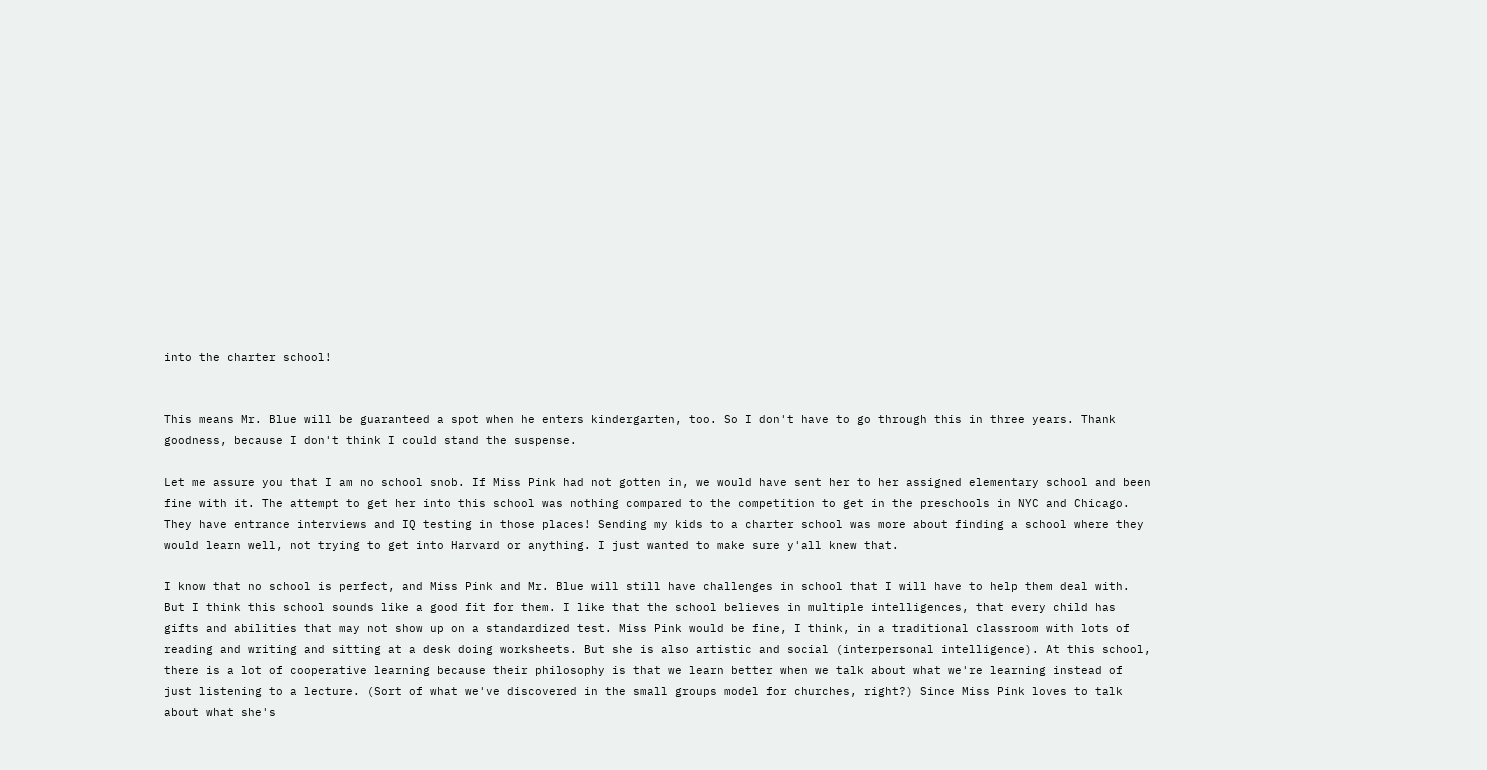into the charter school!


This means Mr. Blue will be guaranteed a spot when he enters kindergarten, too. So I don't have to go through this in three years. Thank goodness, because I don't think I could stand the suspense.

Let me assure you that I am no school snob. If Miss Pink had not gotten in, we would have sent her to her assigned elementary school and been fine with it. The attempt to get her into this school was nothing compared to the competition to get in the preschools in NYC and Chicago. They have entrance interviews and IQ testing in those places! Sending my kids to a charter school was more about finding a school where they would learn well, not trying to get into Harvard or anything. I just wanted to make sure y'all knew that.

I know that no school is perfect, and Miss Pink and Mr. Blue will still have challenges in school that I will have to help them deal with. But I think this school sounds like a good fit for them. I like that the school believes in multiple intelligences, that every child has gifts and abilities that may not show up on a standardized test. Miss Pink would be fine, I think, in a traditional classroom with lots of reading and writing and sitting at a desk doing worksheets. But she is also artistic and social (interpersonal intelligence). At this school, there is a lot of cooperative learning because their philosophy is that we learn better when we talk about what we're learning instead of just listening to a lecture. (Sort of what we've discovered in the small groups model for churches, right?) Since Miss Pink loves to talk about what she's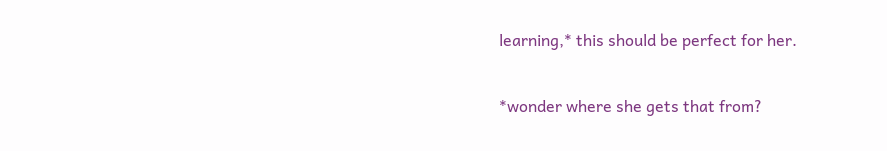learning,* this should be perfect for her.

*wonder where she gets that from?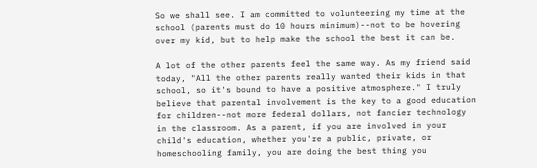So we shall see. I am committed to volunteering my time at the school (parents must do 10 hours minimum)--not to be hovering over my kid, but to help make the school the best it can be.

A lot of the other parents feel the same way. As my friend said today, "All the other parents really wanted their kids in that school, so it's bound to have a positive atmosphere." I truly believe that parental involvement is the key to a good education for children--not more federal dollars, not fancier technology in the classroom. As a parent, if you are involved in your child's education, whether you're a public, private, or homeschooling family, you are doing the best thing you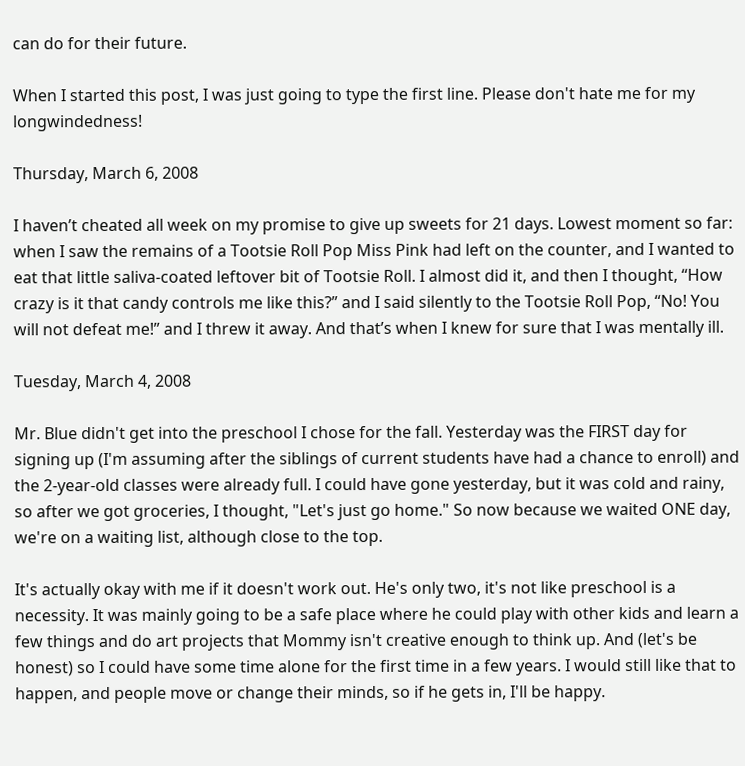can do for their future.

When I started this post, I was just going to type the first line. Please don't hate me for my longwindedness!

Thursday, March 6, 2008

I haven’t cheated all week on my promise to give up sweets for 21 days. Lowest moment so far: when I saw the remains of a Tootsie Roll Pop Miss Pink had left on the counter, and I wanted to eat that little saliva-coated leftover bit of Tootsie Roll. I almost did it, and then I thought, “How crazy is it that candy controls me like this?” and I said silently to the Tootsie Roll Pop, “No! You will not defeat me!” and I threw it away. And that’s when I knew for sure that I was mentally ill.

Tuesday, March 4, 2008

Mr. Blue didn't get into the preschool I chose for the fall. Yesterday was the FIRST day for signing up (I'm assuming after the siblings of current students have had a chance to enroll) and the 2-year-old classes were already full. I could have gone yesterday, but it was cold and rainy, so after we got groceries, I thought, "Let's just go home." So now because we waited ONE day, we're on a waiting list, although close to the top.

It's actually okay with me if it doesn't work out. He's only two, it's not like preschool is a necessity. It was mainly going to be a safe place where he could play with other kids and learn a few things and do art projects that Mommy isn't creative enough to think up. And (let's be honest) so I could have some time alone for the first time in a few years. I would still like that to happen, and people move or change their minds, so if he gets in, I'll be happy.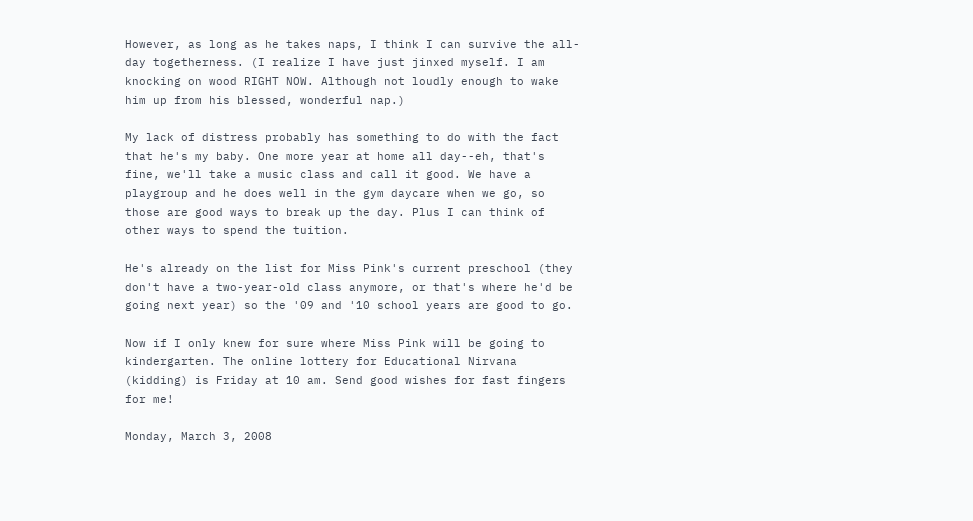However, as long as he takes naps, I think I can survive the all-day togetherness. (I realize I have just jinxed myself. I am knocking on wood RIGHT NOW. Although not loudly enough to wake him up from his blessed, wonderful nap.)

My lack of distress probably has something to do with the fact that he's my baby. One more year at home all day--eh, that's fine, we'll take a music class and call it good. We have a playgroup and he does well in the gym daycare when we go, so those are good ways to break up the day. Plus I can think of other ways to spend the tuition.

He's already on the list for Miss Pink's current preschool (they don't have a two-year-old class anymore, or that's where he'd be going next year) so the '09 and '10 school years are good to go.

Now if I only knew for sure where Miss Pink will be going to kindergarten. The online lottery for Educational Nirvana (kidding) is Friday at 10 am. Send good wishes for fast fingers for me!

Monday, March 3, 2008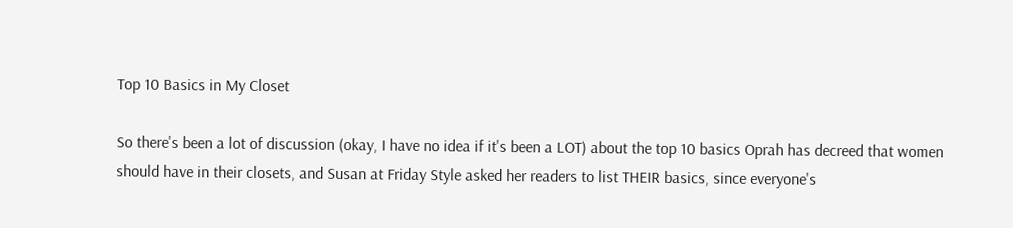Top 10 Basics in My Closet

So there's been a lot of discussion (okay, I have no idea if it's been a LOT) about the top 10 basics Oprah has decreed that women should have in their closets, and Susan at Friday Style asked her readers to list THEIR basics, since everyone's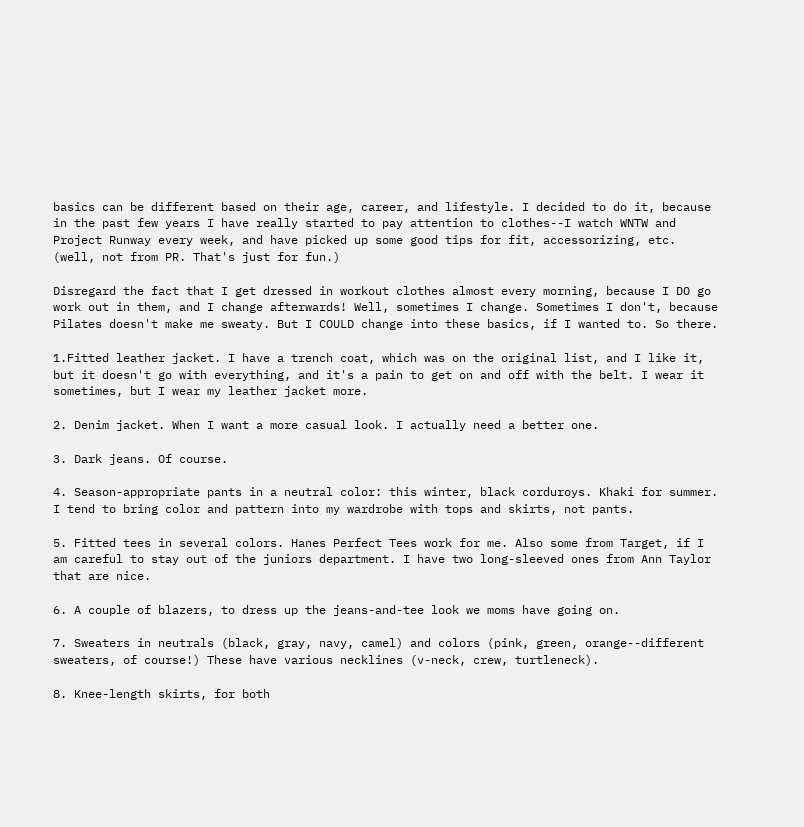basics can be different based on their age, career, and lifestyle. I decided to do it, because in the past few years I have really started to pay attention to clothes--I watch WNTW and Project Runway every week, and have picked up some good tips for fit, accessorizing, etc. (well, not from PR. That's just for fun.)

Disregard the fact that I get dressed in workout clothes almost every morning, because I DO go work out in them, and I change afterwards! Well, sometimes I change. Sometimes I don't, because Pilates doesn't make me sweaty. But I COULD change into these basics, if I wanted to. So there.

1.Fitted leather jacket. I have a trench coat, which was on the original list, and I like it, but it doesn't go with everything, and it's a pain to get on and off with the belt. I wear it sometimes, but I wear my leather jacket more.

2. Denim jacket. When I want a more casual look. I actually need a better one.

3. Dark jeans. Of course.

4. Season-appropriate pants in a neutral color: this winter, black corduroys. Khaki for summer. I tend to bring color and pattern into my wardrobe with tops and skirts, not pants.

5. Fitted tees in several colors. Hanes Perfect Tees work for me. Also some from Target, if I am careful to stay out of the juniors department. I have two long-sleeved ones from Ann Taylor that are nice.

6. A couple of blazers, to dress up the jeans-and-tee look we moms have going on.

7. Sweaters in neutrals (black, gray, navy, camel) and colors (pink, green, orange--different sweaters, of course!) These have various necklines (v-neck, crew, turtleneck).

8. Knee-length skirts, for both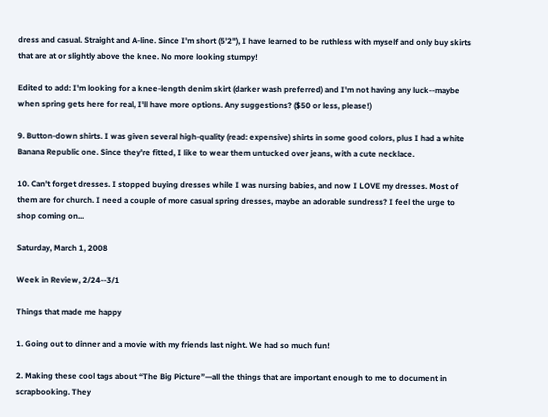dress and casual. Straight and A-line. Since I'm short (5'2"), I have learned to be ruthless with myself and only buy skirts that are at or slightly above the knee. No more looking stumpy!

Edited to add: I'm looking for a knee-length denim skirt (darker wash preferred) and I'm not having any luck--maybe when spring gets here for real, I'll have more options. Any suggestions? ($50 or less, please!)

9. Button-down shirts. I was given several high-quality (read: expensive) shirts in some good colors, plus I had a white Banana Republic one. Since they're fitted, I like to wear them untucked over jeans, with a cute necklace.

10. Can't forget dresses. I stopped buying dresses while I was nursing babies, and now I LOVE my dresses. Most of them are for church. I need a couple of more casual spring dresses, maybe an adorable sundress? I feel the urge to shop coming on...

Saturday, March 1, 2008

Week in Review, 2/24--3/1

Things that made me happy

1. Going out to dinner and a movie with my friends last night. We had so much fun!

2. Making these cool tags about “The Big Picture”—all the things that are important enough to me to document in scrapbooking. They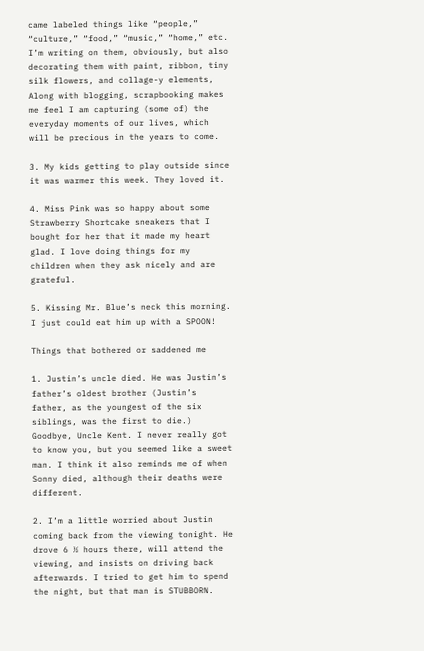came labeled things like “people,” “culture,” “food,” “music,” “home,” etc. I’m writing on them, obviously, but also decorating them with paint, ribbon, tiny silk flowers, and collage-y elements, Along with blogging, scrapbooking makes me feel I am capturing (some of) the everyday moments of our lives, which will be precious in the years to come.

3. My kids getting to play outside since it was warmer this week. They loved it.

4. Miss Pink was so happy about some Strawberry Shortcake sneakers that I bought for her that it made my heart glad. I love doing things for my children when they ask nicely and are grateful.

5. Kissing Mr. Blue’s neck this morning. I just could eat him up with a SPOON!

Things that bothered or saddened me

1. Justin’s uncle died. He was Justin’s father’s oldest brother (Justin’s father, as the youngest of the six siblings, was the first to die.) Goodbye, Uncle Kent. I never really got to know you, but you seemed like a sweet man. I think it also reminds me of when Sonny died, although their deaths were different.

2. I’m a little worried about Justin coming back from the viewing tonight. He drove 6 ½ hours there, will attend the viewing, and insists on driving back afterwards. I tried to get him to spend the night, but that man is STUBBORN.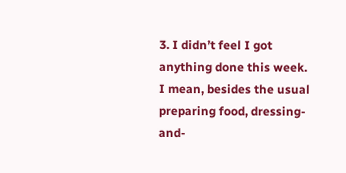3. I didn’t feel I got anything done this week. I mean, besides the usual preparing food, dressing-and-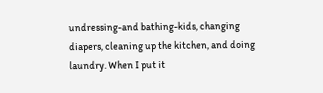undressing-and bathing-kids, changing diapers, cleaning up the kitchen, and doing laundry. When I put it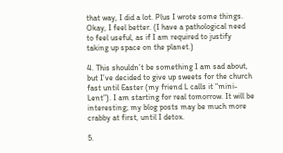that way, I did a lot. Plus I wrote some things. Okay, I feel better. (I have a pathological need to feel useful, as if I am required to justify taking up space on the planet.)

4. This shouldn’t be something I am sad about, but I’ve decided to give up sweets for the church fast until Easter (my friend L calls it “mini-Lent”). I am starting for real tomorrow. It will be interesting; my blog posts may be much more crabby at first, until I detox.

5.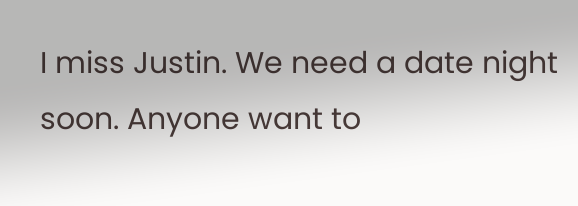I miss Justin. We need a date night soon. Anyone want to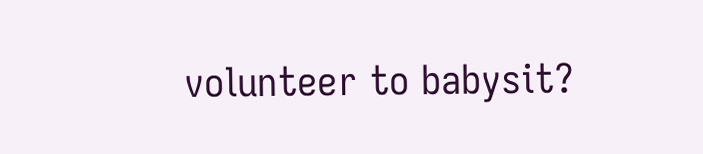volunteer to babysit?